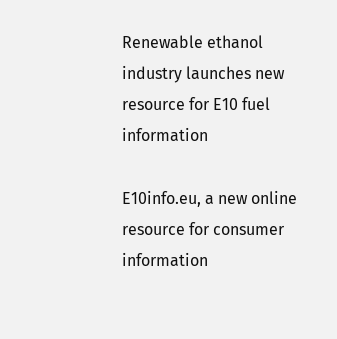Renewable ethanol industry launches new resource for E10 fuel information

E10info.eu, a new online resource for consumer information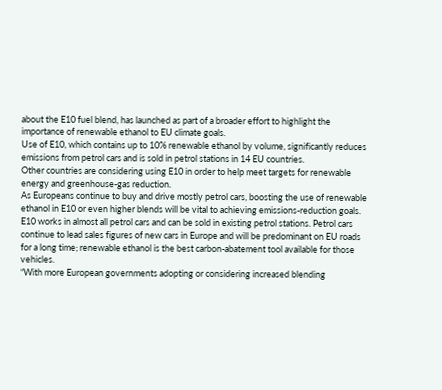about the E10 fuel blend, has launched as part of a broader effort to highlight the importance of renewable ethanol to EU climate goals.
Use of E10, which contains up to 10% renewable ethanol by volume, significantly reduces emissions from petrol cars and is sold in petrol stations in 14 EU countries.
Other countries are considering using E10 in order to help meet targets for renewable energy and greenhouse-gas reduction.
As Europeans continue to buy and drive mostly petrol cars, boosting the use of renewable ethanol in E10 or even higher blends will be vital to achieving emissions-reduction goals.
E10 works in almost all petrol cars and can be sold in existing petrol stations. Petrol cars continue to lead sales figures of new cars in Europe and will be predominant on EU roads for a long time; renewable ethanol is the best carbon-abatement tool available for those vehicles.
“With more European governments adopting or considering increased blending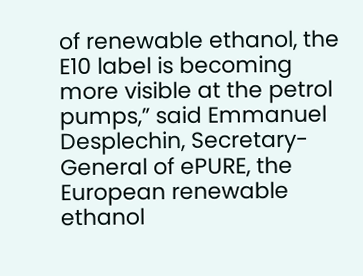of renewable ethanol, the E10 label is becoming more visible at the petrol pumps,” said Emmanuel Desplechin, Secretary-General of ePURE, the European renewable ethanol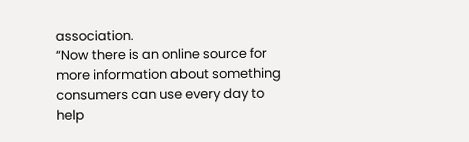association.
“Now there is an online source for more information about something consumers can use every day to help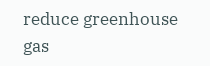reduce greenhouse gas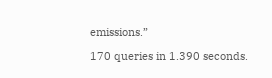emissions.”

170 queries in 1.390 seconds.